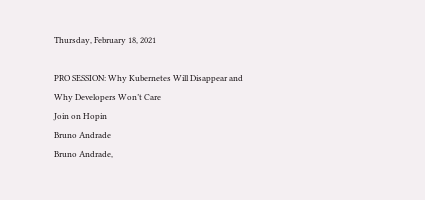Thursday, February 18, 2021

PRO SESSION: Why Kubernetes Will Disappear and Why Developers Won’t Care
Join on Hopin
Bruno Andrade
Bruno Andrade,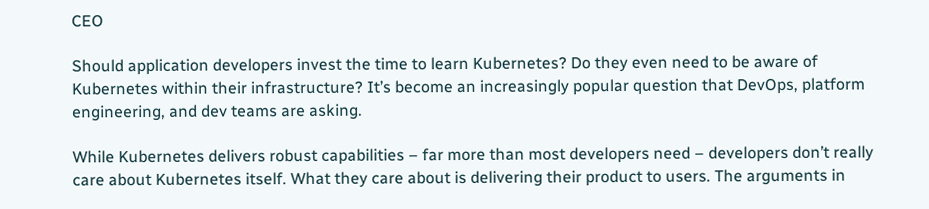CEO

Should application developers invest the time to learn Kubernetes? Do they even need to be aware of Kubernetes within their infrastructure? It’s become an increasingly popular question that DevOps, platform engineering, and dev teams are asking.

While Kubernetes delivers robust capabilities – far more than most developers need – developers don’t really care about Kubernetes itself. What they care about is delivering their product to users. The arguments in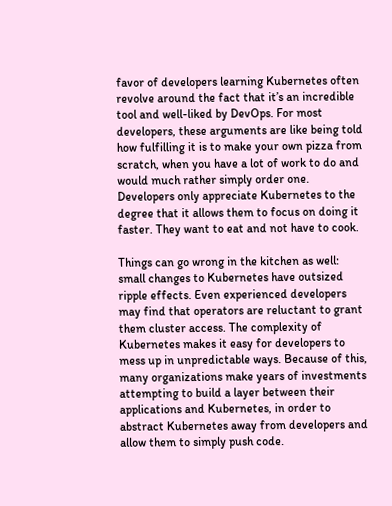favor of developers learning Kubernetes often revolve around the fact that it’s an incredible tool and well-liked by DevOps. For most developers, these arguments are like being told how fulfilling it is to make your own pizza from scratch, when you have a lot of work to do and would much rather simply order one. Developers only appreciate Kubernetes to the degree that it allows them to focus on doing it faster. They want to eat and not have to cook.

Things can go wrong in the kitchen as well: small changes to Kubernetes have outsized ripple effects. Even experienced developers may find that operators are reluctant to grant them cluster access. The complexity of Kubernetes makes it easy for developers to mess up in unpredictable ways. Because of this, many organizations make years of investments attempting to build a layer between their applications and Kubernetes, in order to abstract Kubernetes away from developers and allow them to simply push code.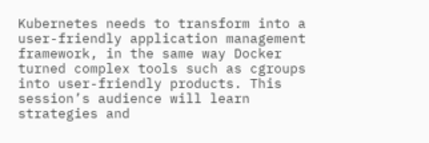Kubernetes needs to transform into a user-friendly application management framework, in the same way Docker turned complex tools such as cgroups into user-friendly products. This session’s audience will learn strategies and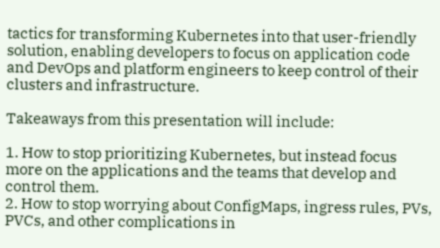tactics for transforming Kubernetes into that user-friendly solution, enabling developers to focus on application code and DevOps and platform engineers to keep control of their clusters and infrastructure.

Takeaways from this presentation will include:

1. How to stop prioritizing Kubernetes, but instead focus more on the applications and the teams that develop and control them.
2. How to stop worrying about ConfigMaps, ingress rules, PVs, PVCs, and other complications in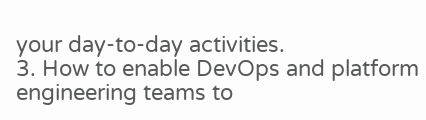your day-to-day activities.
3. How to enable DevOps and platform engineering teams to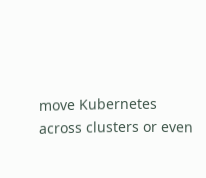move Kubernetes across clusters or even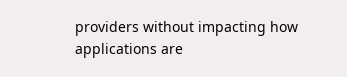providers without impacting how applications are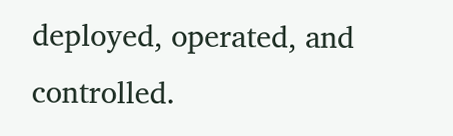deployed, operated, and controlled.